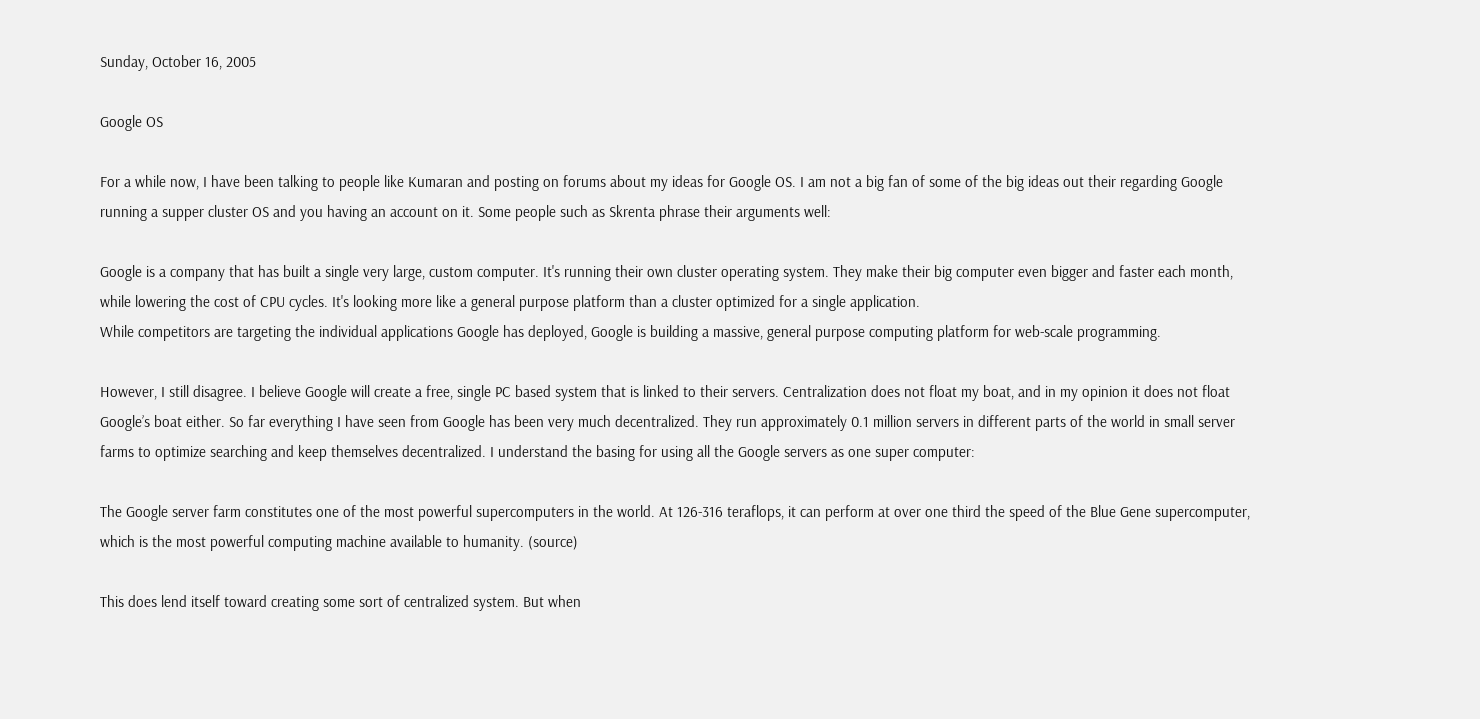Sunday, October 16, 2005

Google OS

For a while now, I have been talking to people like Kumaran and posting on forums about my ideas for Google OS. I am not a big fan of some of the big ideas out their regarding Google running a supper cluster OS and you having an account on it. Some people such as Skrenta phrase their arguments well:

Google is a company that has built a single very large, custom computer. It's running their own cluster operating system. They make their big computer even bigger and faster each month, while lowering the cost of CPU cycles. It's looking more like a general purpose platform than a cluster optimized for a single application.
While competitors are targeting the individual applications Google has deployed, Google is building a massive, general purpose computing platform for web-scale programming.

However, I still disagree. I believe Google will create a free, single PC based system that is linked to their servers. Centralization does not float my boat, and in my opinion it does not float Google’s boat either. So far everything I have seen from Google has been very much decentralized. They run approximately 0.1 million servers in different parts of the world in small server farms to optimize searching and keep themselves decentralized. I understand the basing for using all the Google servers as one super computer:

The Google server farm constitutes one of the most powerful supercomputers in the world. At 126-316 teraflops, it can perform at over one third the speed of the Blue Gene supercomputer, which is the most powerful computing machine available to humanity. (source)

This does lend itself toward creating some sort of centralized system. But when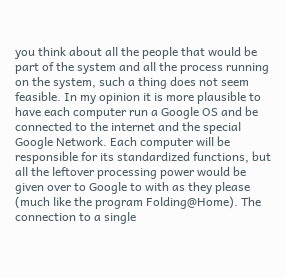you think about all the people that would be part of the system and all the process running on the system, such a thing does not seem feasible. In my opinion it is more plausible to have each computer run a Google OS and be connected to the internet and the special Google Network. Each computer will be responsible for its standardized functions, but all the leftover processing power would be given over to Google to with as they please (much like the program Folding@Home). The connection to a single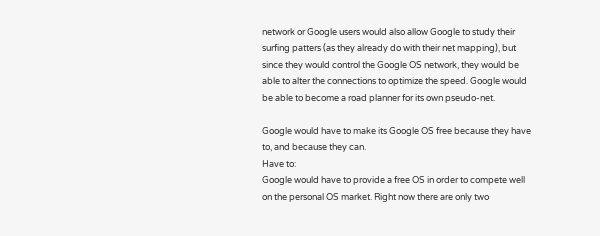network or Google users would also allow Google to study their surfing patters (as they already do with their net mapping), but since they would control the Google OS network, they would be able to alter the connections to optimize the speed. Google would be able to become a road planner for its own pseudo-net.

Google would have to make its Google OS free because they have to, and because they can.
Have to:
Google would have to provide a free OS in order to compete well on the personal OS market. Right now there are only two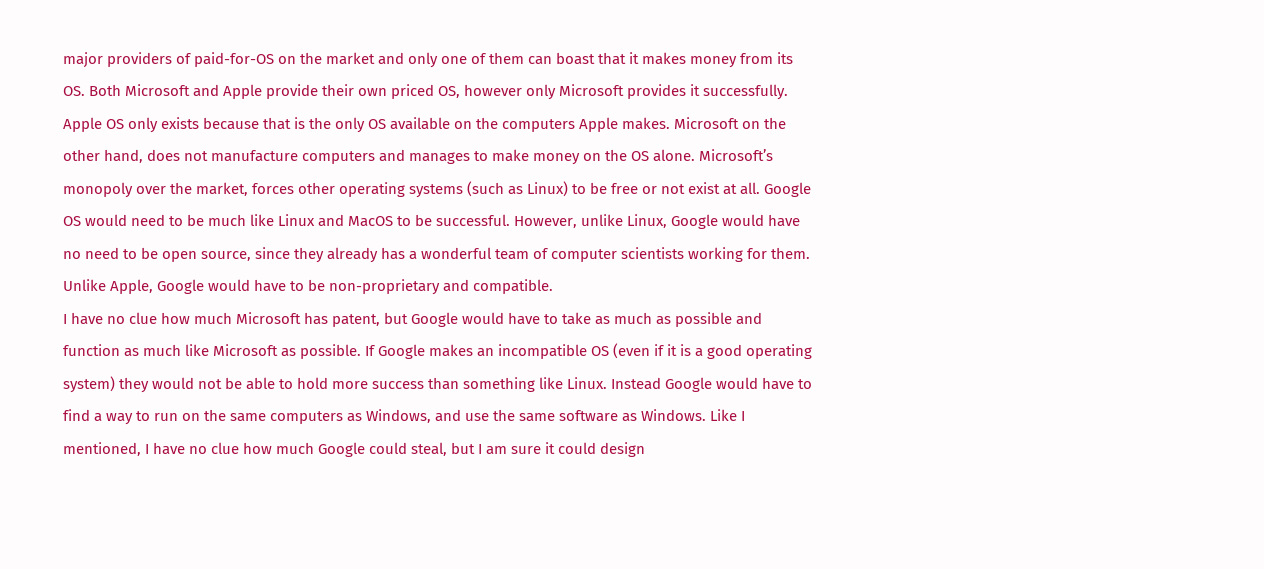major providers of paid-for-OS on the market and only one of them can boast that it makes money from its OS. Both Microsoft and Apple provide their own priced OS, however only Microsoft provides it successfully. Apple OS only exists because that is the only OS available on the computers Apple makes. Microsoft on the other hand, does not manufacture computers and manages to make money on the OS alone. Microsoft’s monopoly over the market, forces other operating systems (such as Linux) to be free or not exist at all. Google OS would need to be much like Linux and MacOS to be successful. However, unlike Linux, Google would have no need to be open source, since they already has a wonderful team of computer scientists working for them. Unlike Apple, Google would have to be non-proprietary and compatible.
I have no clue how much Microsoft has patent, but Google would have to take as much as possible and function as much like Microsoft as possible. If Google makes an incompatible OS (even if it is a good operating system) they would not be able to hold more success than something like Linux. Instead Google would have to find a way to run on the same computers as Windows, and use the same software as Windows. Like I mentioned, I have no clue how much Google could steal, but I am sure it could design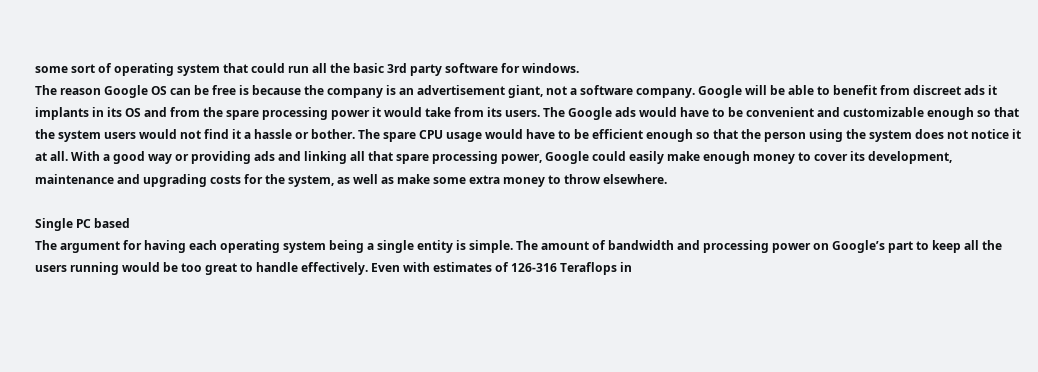some sort of operating system that could run all the basic 3rd party software for windows.
The reason Google OS can be free is because the company is an advertisement giant, not a software company. Google will be able to benefit from discreet ads it implants in its OS and from the spare processing power it would take from its users. The Google ads would have to be convenient and customizable enough so that the system users would not find it a hassle or bother. The spare CPU usage would have to be efficient enough so that the person using the system does not notice it at all. With a good way or providing ads and linking all that spare processing power, Google could easily make enough money to cover its development, maintenance and upgrading costs for the system, as well as make some extra money to throw elsewhere.

Single PC based
The argument for having each operating system being a single entity is simple. The amount of bandwidth and processing power on Google’s part to keep all the users running would be too great to handle effectively. Even with estimates of 126-316 Teraflops in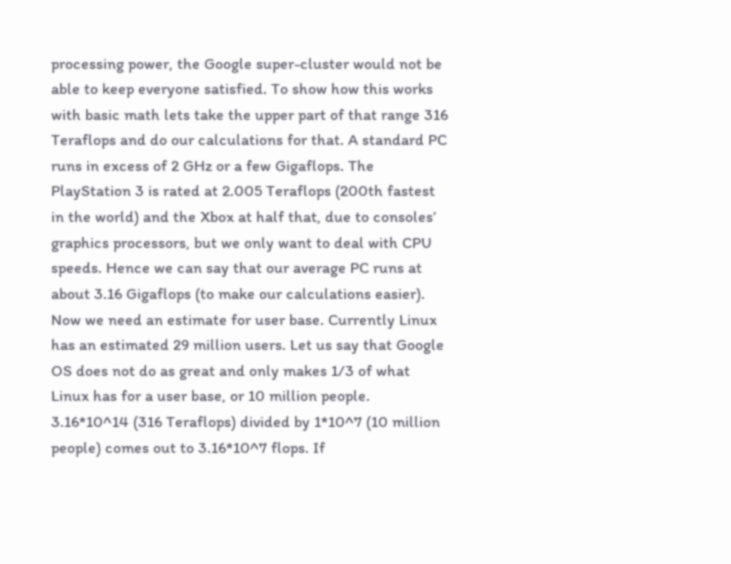processing power, the Google super-cluster would not be able to keep everyone satisfied. To show how this works with basic math lets take the upper part of that range 316 Teraflops and do our calculations for that. A standard PC runs in excess of 2 GHz or a few Gigaflops. The PlayStation 3 is rated at 2.005 Teraflops (200th fastest in the world) and the Xbox at half that, due to consoles’ graphics processors, but we only want to deal with CPU speeds. Hence we can say that our average PC runs at about 3.16 Gigaflops (to make our calculations easier). Now we need an estimate for user base. Currently Linux has an estimated 29 million users. Let us say that Google OS does not do as great and only makes 1/3 of what Linux has for a user base, or 10 million people. 3.16*10^14 (316 Teraflops) divided by 1*10^7 (10 million people) comes out to 3.16*10^7 flops. If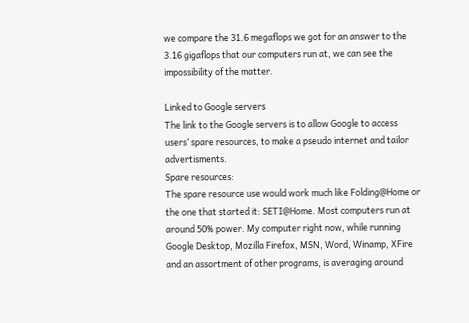we compare the 31.6 megaflops we got for an answer to the 3.16 gigaflops that our computers run at, we can see the impossibility of the matter.

Linked to Google servers
The link to the Google servers is to allow Google to access users’ spare resources, to make a pseudo internet and tailor advertisments.
Spare resources:
The spare resource use would work much like Folding@Home or the one that started it: SETI@Home. Most computers run at around 50% power. My computer right now, while running Google Desktop, Mozilla Firefox, MSN, Word, Winamp, XFire and an assortment of other programs, is averaging around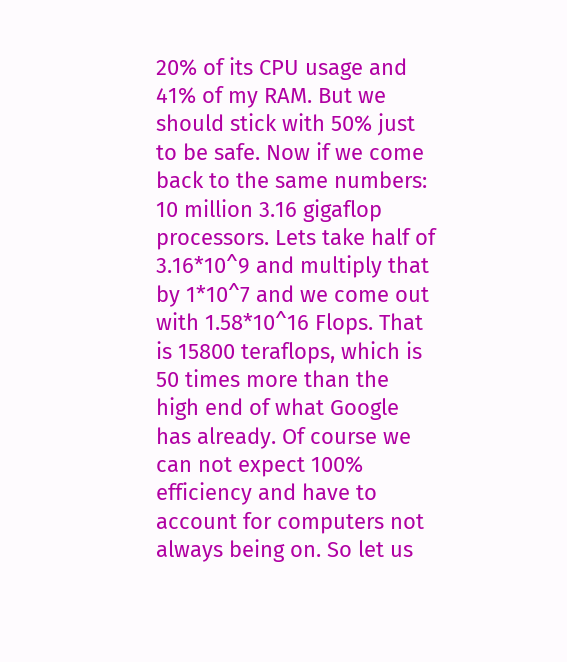20% of its CPU usage and 41% of my RAM. But we should stick with 50% just to be safe. Now if we come back to the same numbers: 10 million 3.16 gigaflop processors. Lets take half of 3.16*10^9 and multiply that by 1*10^7 and we come out with 1.58*10^16 Flops. That is 15800 teraflops, which is 50 times more than the high end of what Google has already. Of course we can not expect 100% efficiency and have to account for computers not always being on. So let us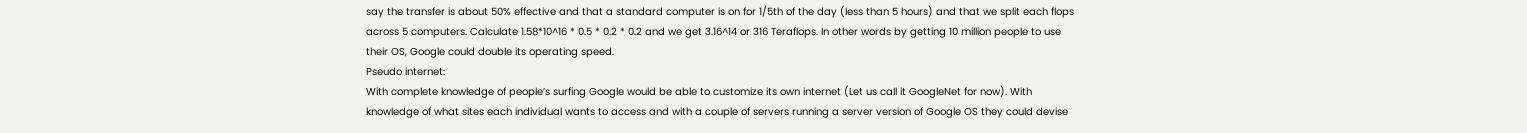say the transfer is about 50% effective and that a standard computer is on for 1/5th of the day (less than 5 hours) and that we split each flops across 5 computers. Calculate 1.58*10^16 * 0.5 * 0.2 * 0.2 and we get 3.16^14 or 316 Teraflops. In other words by getting 10 million people to use their OS, Google could double its operating speed.
Pseudo internet:
With complete knowledge of people’s surfing Google would be able to customize its own internet (Let us call it GoogleNet for now). With knowledge of what sites each individual wants to access and with a couple of servers running a server version of Google OS they could devise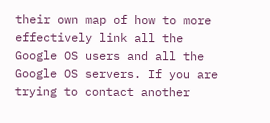their own map of how to more effectively link all the Google OS users and all the Google OS servers. If you are trying to contact another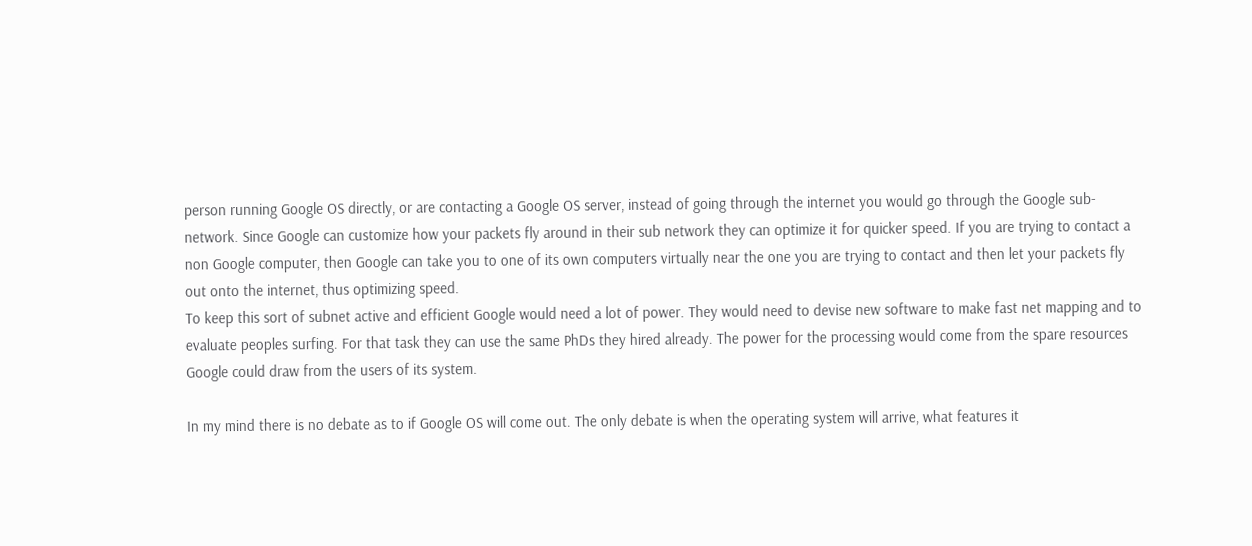person running Google OS directly, or are contacting a Google OS server, instead of going through the internet you would go through the Google sub-network. Since Google can customize how your packets fly around in their sub network they can optimize it for quicker speed. If you are trying to contact a non Google computer, then Google can take you to one of its own computers virtually near the one you are trying to contact and then let your packets fly out onto the internet, thus optimizing speed.
To keep this sort of subnet active and efficient Google would need a lot of power. They would need to devise new software to make fast net mapping and to evaluate peoples surfing. For that task they can use the same PhDs they hired already. The power for the processing would come from the spare resources Google could draw from the users of its system.

In my mind there is no debate as to if Google OS will come out. The only debate is when the operating system will arrive, what features it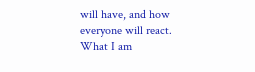will have, and how everyone will react. What I am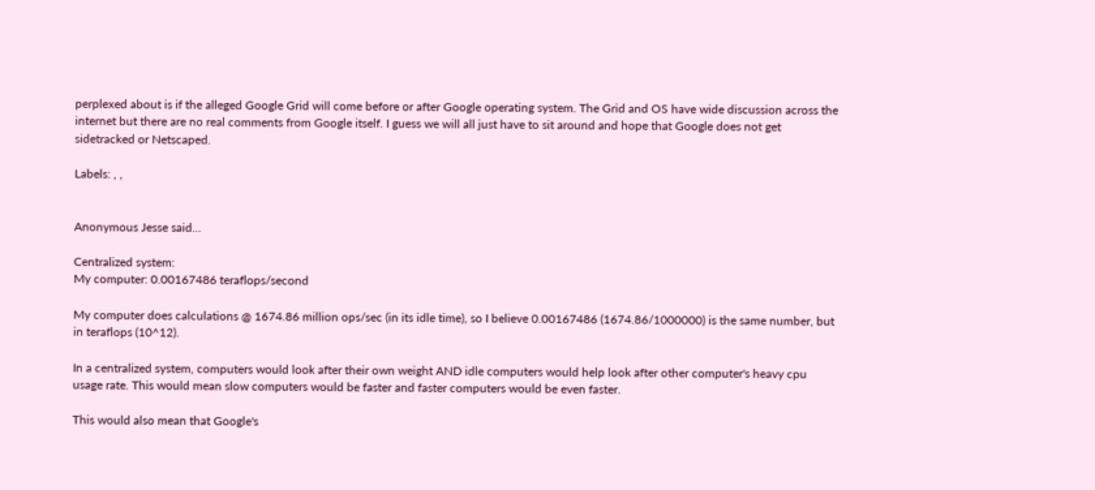perplexed about is if the alleged Google Grid will come before or after Google operating system. The Grid and OS have wide discussion across the internet but there are no real comments from Google itself. I guess we will all just have to sit around and hope that Google does not get sidetracked or Netscaped.

Labels: , ,


Anonymous Jesse said...

Centralized system:
My computer: 0.00167486 teraflops/second

My computer does calculations @ 1674.86 million ops/sec (in its idle time), so I believe 0.00167486 (1674.86/1000000) is the same number, but in teraflops (10^12).

In a centralized system, computers would look after their own weight AND idle computers would help look after other computer's heavy cpu usage rate. This would mean slow computers would be faster and faster computers would be even faster.

This would also mean that Google's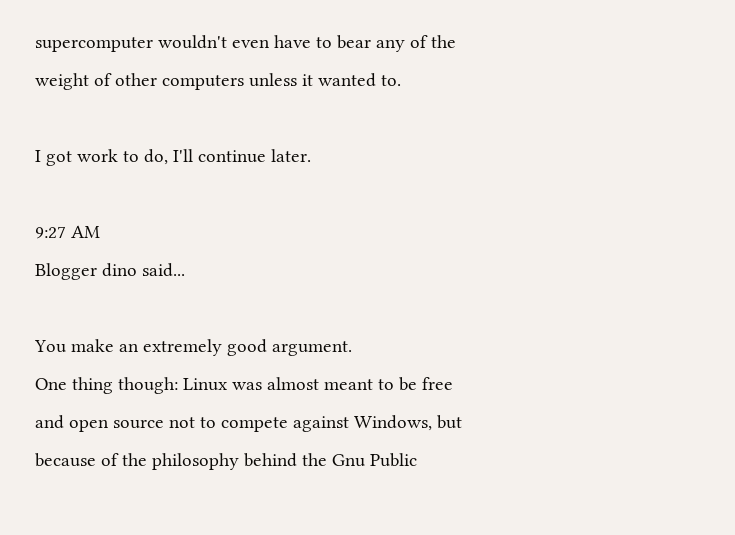supercomputer wouldn't even have to bear any of the weight of other computers unless it wanted to.

I got work to do, I'll continue later.

9:27 AM
Blogger dino said...

You make an extremely good argument.
One thing though: Linux was almost meant to be free and open source not to compete against Windows, but because of the philosophy behind the Gnu Public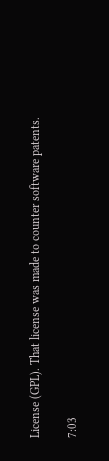License (GPL). That license was made to counter software patents.

7:03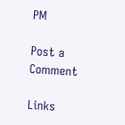PM

Post a Comment

Links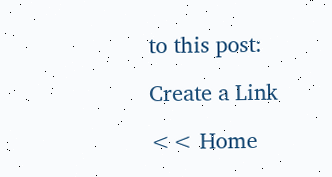to this post:

Create a Link

<< Home